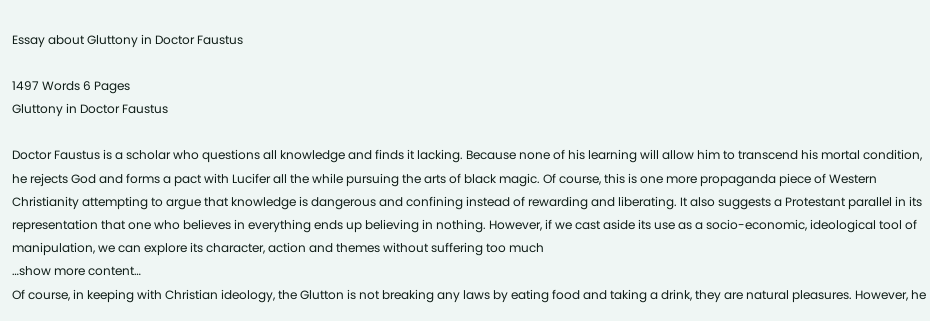Essay about Gluttony in Doctor Faustus

1497 Words 6 Pages
Gluttony in Doctor Faustus

Doctor Faustus is a scholar who questions all knowledge and finds it lacking. Because none of his learning will allow him to transcend his mortal condition, he rejects God and forms a pact with Lucifer all the while pursuing the arts of black magic. Of course, this is one more propaganda piece of Western Christianity attempting to argue that knowledge is dangerous and confining instead of rewarding and liberating. It also suggests a Protestant parallel in its representation that one who believes in everything ends up believing in nothing. However, if we cast aside its use as a socio-economic, ideological tool of manipulation, we can explore its character, action and themes without suffering too much
…show more content…
Of course, in keeping with Christian ideology, the Glutton is not breaking any laws by eating food and taking a drink, they are natural pleasures. However, he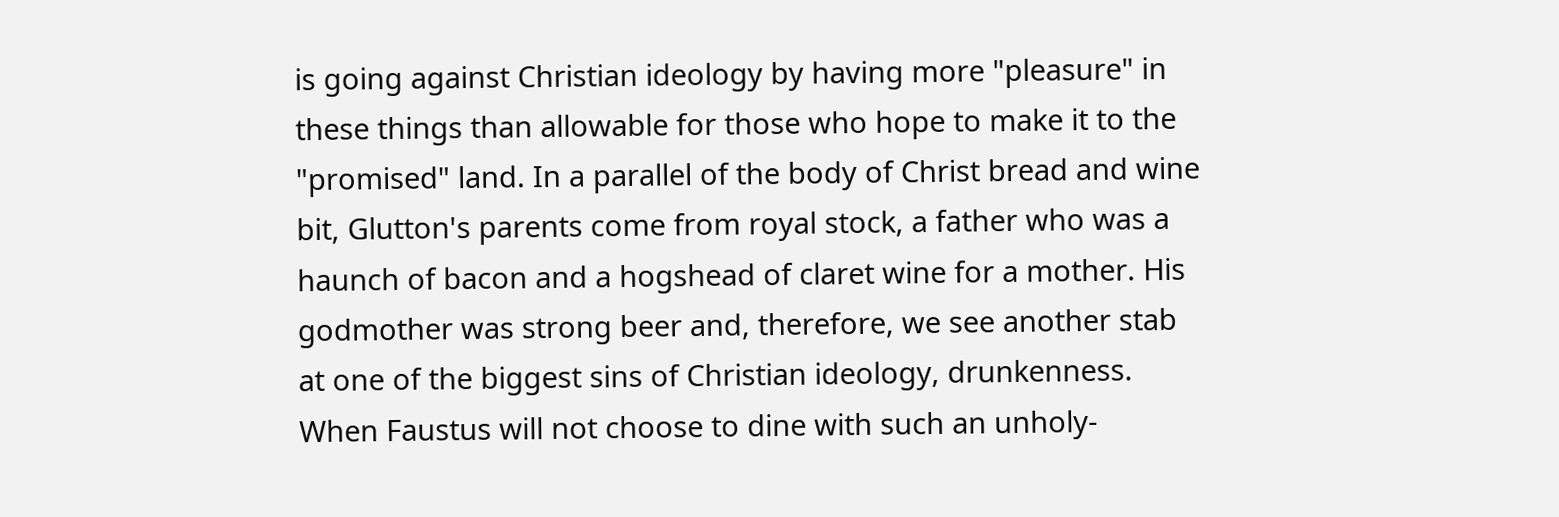is going against Christian ideology by having more "pleasure" in these things than allowable for those who hope to make it to the "promised" land. In a parallel of the body of Christ bread and wine bit, Glutton's parents come from royal stock, a father who was a haunch of bacon and a hogshead of claret wine for a mother. His godmother was strong beer and, therefore, we see another stab at one of the biggest sins of Christian ideology, drunkenness. When Faustus will not choose to dine with such an unholy-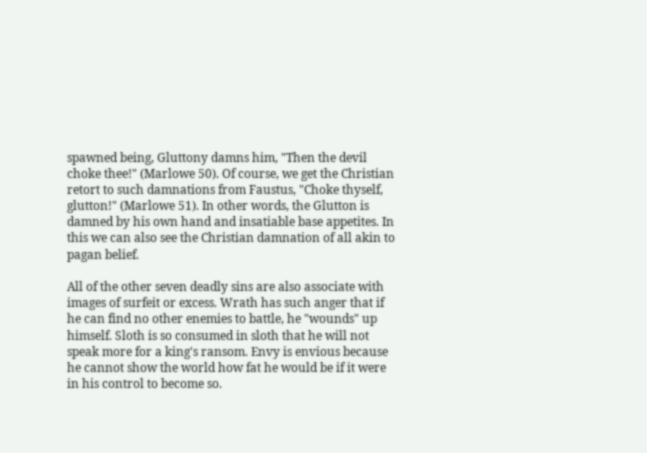spawned being, Gluttony damns him, "Then the devil choke thee!" (Marlowe 50). Of course, we get the Christian retort to such damnations from Faustus, "Choke thyself, glutton!" (Marlowe 51). In other words, the Glutton is damned by his own hand and insatiable base appetites. In this we can also see the Christian damnation of all akin to pagan belief.

All of the other seven deadly sins are also associate with images of surfeit or excess. Wrath has such anger that if he can find no other enemies to battle, he "wounds" up himself. Sloth is so consumed in sloth that he will not speak more for a king's ransom. Envy is envious because he cannot show the world how fat he would be if it were in his control to become so.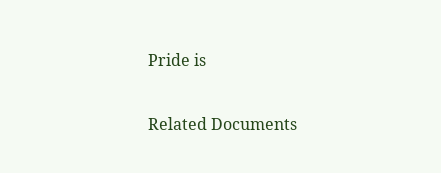Pride is

Related Documents